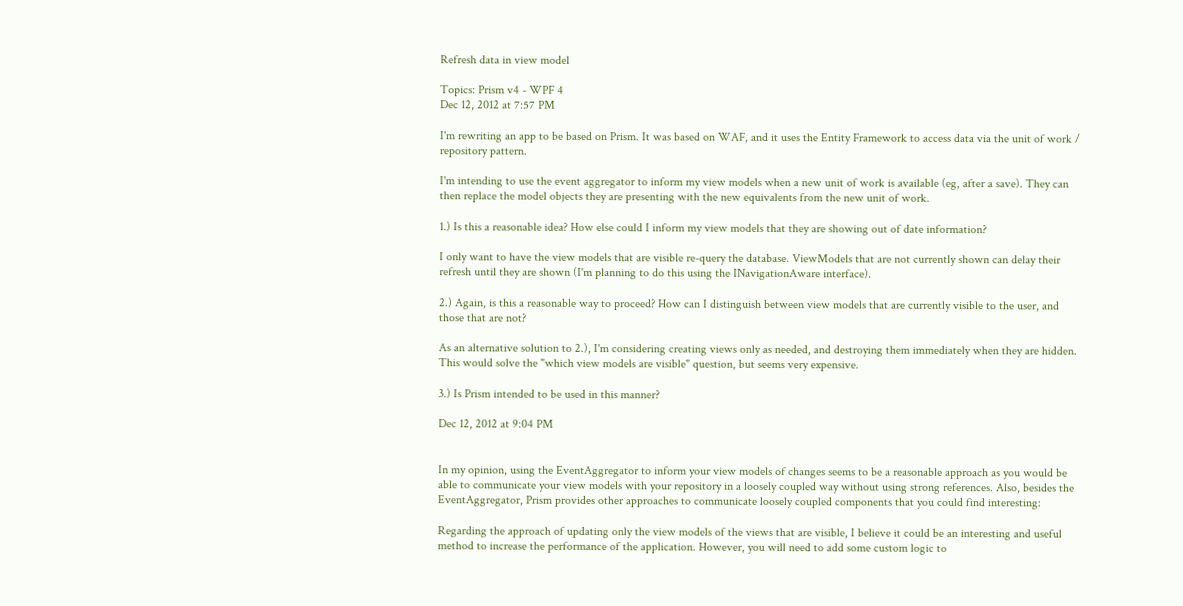Refresh data in view model

Topics: Prism v4 - WPF 4
Dec 12, 2012 at 7:57 PM

I'm rewriting an app to be based on Prism. It was based on WAF, and it uses the Entity Framework to access data via the unit of work / repository pattern.

I'm intending to use the event aggregator to inform my view models when a new unit of work is available (eg, after a save). They can then replace the model objects they are presenting with the new equivalents from the new unit of work.

1.) Is this a reasonable idea? How else could I inform my view models that they are showing out of date information?

I only want to have the view models that are visible re-query the database. ViewModels that are not currently shown can delay their refresh until they are shown (I'm planning to do this using the INavigationAware interface).

2.) Again, is this a reasonable way to proceed? How can I distinguish between view models that are currently visible to the user, and those that are not?

As an alternative solution to 2.), I'm considering creating views only as needed, and destroying them immediately when they are hidden. This would solve the "which view models are visible" question, but seems very expensive.

3.) Is Prism intended to be used in this manner?

Dec 12, 2012 at 9:04 PM


In my opinion, using the EventAggregator to inform your view models of changes seems to be a reasonable approach as you would be able to communicate your view models with your repository in a loosely coupled way without using strong references. Also, besides the EventAggregator, Prism provides other approaches to communicate loosely coupled components that you could find interesting:

Regarding the approach of updating only the view models of the views that are visible, I believe it could be an interesting and useful method to increase the performance of the application. However, you will need to add some custom logic to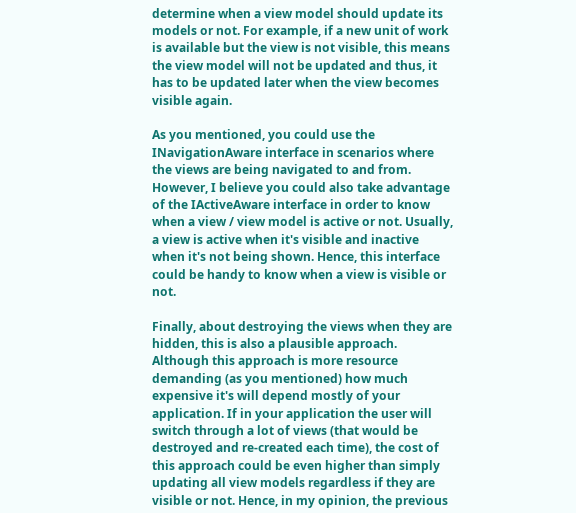determine when a view model should update its models or not. For example, if a new unit of work is available but the view is not visible, this means the view model will not be updated and thus, it has to be updated later when the view becomes visible again.

As you mentioned, you could use the INavigationAware interface in scenarios where the views are being navigated to and from. However, I believe you could also take advantage of the IActiveAware interface in order to know when a view / view model is active or not. Usually, a view is active when it's visible and inactive when it's not being shown. Hence, this interface could be handy to know when a view is visible or not.

Finally, about destroying the views when they are hidden, this is also a plausible approach. Although this approach is more resource demanding (as you mentioned) how much expensive it's will depend mostly of your application. If in your application the user will switch through a lot of views (that would be destroyed and re-created each time), the cost of this approach could be even higher than simply updating all view models regardless if they are visible or not. Hence, in my opinion, the previous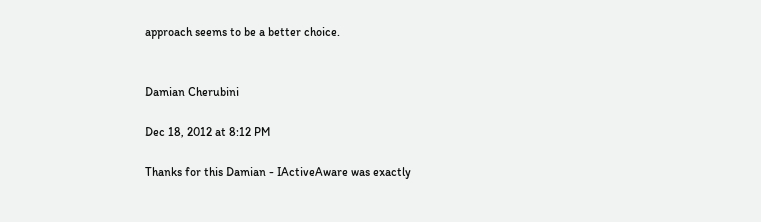approach seems to be a better choice.


Damian Cherubini

Dec 18, 2012 at 8:12 PM

Thanks for this Damian - IActiveAware was exactly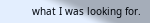what I was looking for.